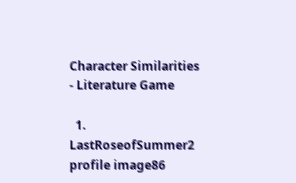Character Similarities - Literature Game

  1. LastRoseofSummer2 profile image86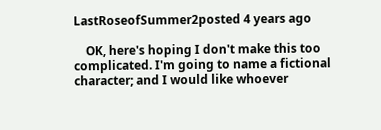LastRoseofSummer2posted 4 years ago

    OK, here's hoping I don't make this too complicated. I'm going to name a fictional character; and I would like whoever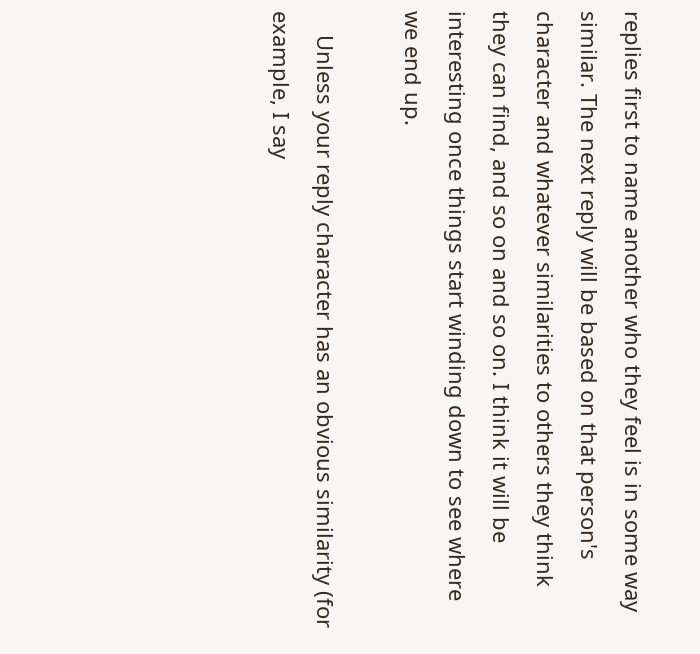replies first to name another who they feel is in some way similar. The next reply will be based on that person's character and whatever similarities to others they think they can find, and so on and so on. I think it will be interesting once things start winding down to see where we end up.

    Unless your reply character has an obvious similarity (for example, I say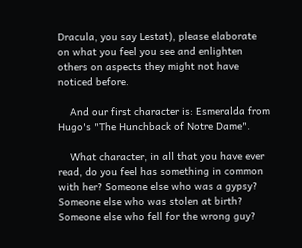Dracula, you say Lestat), please elaborate on what you feel you see and enlighten others on aspects they might not have noticed before.

    And our first character is: Esmeralda from Hugo's "The Hunchback of Notre Dame".

    What character, in all that you have ever read, do you feel has something in common with her? Someone else who was a gypsy? Someone else who was stolen at birth? Someone else who fell for the wrong guy?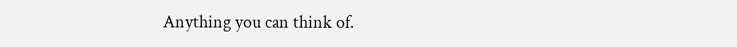Anything you can think of.